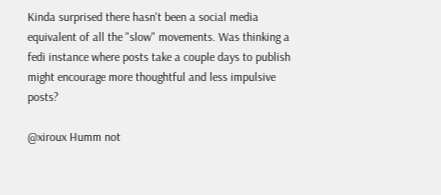Kinda surprised there hasn't been a social media equivalent of all the "slow" movements. Was thinking a fedi instance where posts take a couple days to publish might encourage more thoughtful and less impulsive posts?

@xiroux Humm not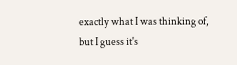exactly what I was thinking of, but I guess it's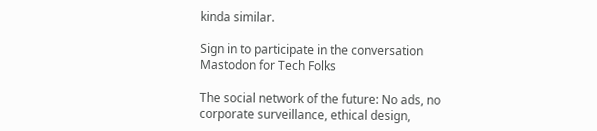kinda similar.

Sign in to participate in the conversation
Mastodon for Tech Folks

The social network of the future: No ads, no corporate surveillance, ethical design,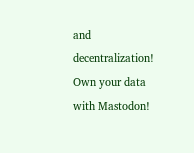and decentralization! Own your data with Mastodon!